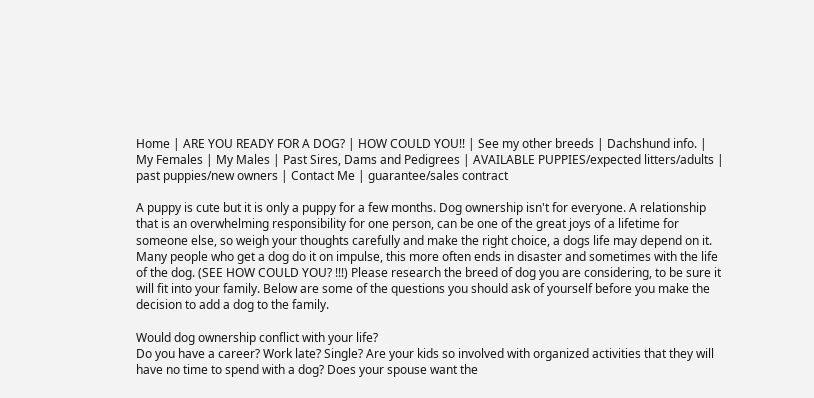Home | ARE YOU READY FOR A DOG? | HOW COULD YOU!! | See my other breeds | Dachshund info. | My Females | My Males | Past Sires, Dams and Pedigrees | AVAILABLE PUPPIES/expected litters/adults | past puppies/new owners | Contact Me | guarantee/sales contract

A puppy is cute but it is only a puppy for a few months. Dog ownership isn't for everyone. A relationship that is an overwhelming responsibility for one person, can be one of the great joys of a lifetime for someone else, so weigh your thoughts carefully and make the right choice, a dogs life may depend on it. Many people who get a dog do it on impulse, this more often ends in disaster and sometimes with the life of the dog. (SEE HOW COULD YOU? !!!) Please research the breed of dog you are considering, to be sure it will fit into your family. Below are some of the questions you should ask of yourself before you make the decision to add a dog to the family.

Would dog ownership conflict with your life?
Do you have a career? Work late? Single? Are your kids so involved with organized activities that they will have no time to spend with a dog? Does your spouse want the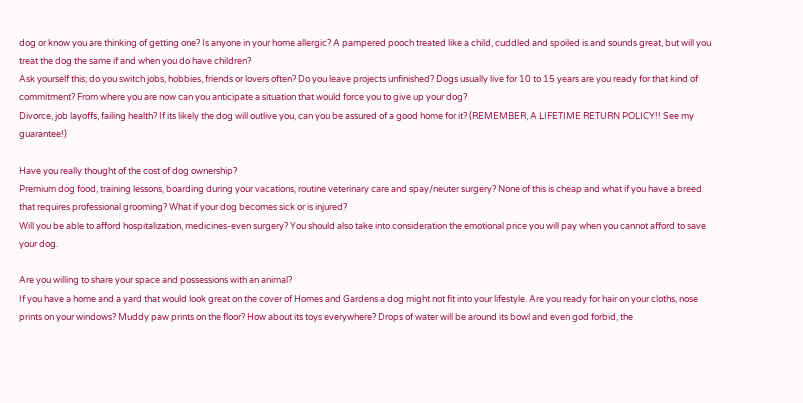dog or know you are thinking of getting one? Is anyone in your home allergic? A pampered pooch treated like a child, cuddled and spoiled is and sounds great, but will you treat the dog the same if and when you do have children?
Ask yourself this; do you switch jobs, hobbies, friends or lovers often? Do you leave projects unfinished? Dogs usually live for 10 to 15 years are you ready for that kind of commitment? From where you are now can you anticipate a situation that would force you to give up your dog?
Divorce, job layoffs, failing health? If its likely the dog will outlive you, can you be assured of a good home for it? (REMEMBER, A LIFETIME RETURN POLICY!! See my guarantee!)

Have you really thought of the cost of dog ownership?
Premium dog food, training lessons, boarding during your vacations, routine veterinary care and spay/neuter surgery? None of this is cheap and what if you have a breed that requires professional grooming? What if your dog becomes sick or is injured?
Will you be able to afford hospitalization, medicines-even surgery? You should also take into consideration the emotional price you will pay when you cannot afford to save your dog.

Are you willing to share your space and possessions with an animal?
If you have a home and a yard that would look great on the cover of Homes and Gardens a dog might not fit into your lifestyle. Are you ready for hair on your cloths, nose prints on your windows? Muddy paw prints on the floor? How about its toys everywhere? Drops of water will be around its bowl and even god forbid, the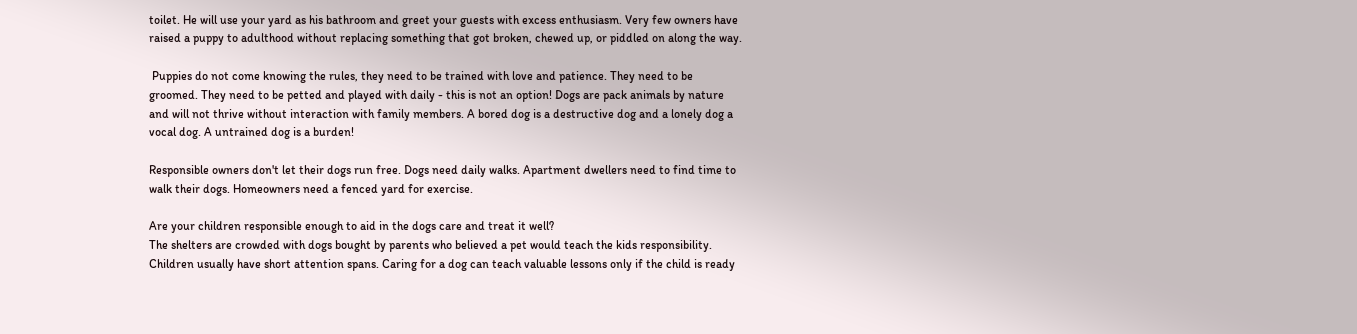toilet. He will use your yard as his bathroom and greet your guests with excess enthusiasm. Very few owners have raised a puppy to adulthood without replacing something that got broken, chewed up, or piddled on along the way.

 Puppies do not come knowing the rules, they need to be trained with love and patience. They need to be groomed. They need to be petted and played with daily - this is not an option! Dogs are pack animals by nature and will not thrive without interaction with family members. A bored dog is a destructive dog and a lonely dog a vocal dog. A untrained dog is a burden!

Responsible owners don't let their dogs run free. Dogs need daily walks. Apartment dwellers need to find time to walk their dogs. Homeowners need a fenced yard for exercise.

Are your children responsible enough to aid in the dogs care and treat it well?
The shelters are crowded with dogs bought by parents who believed a pet would teach the kids responsibility.
Children usually have short attention spans. Caring for a dog can teach valuable lessons only if the child is ready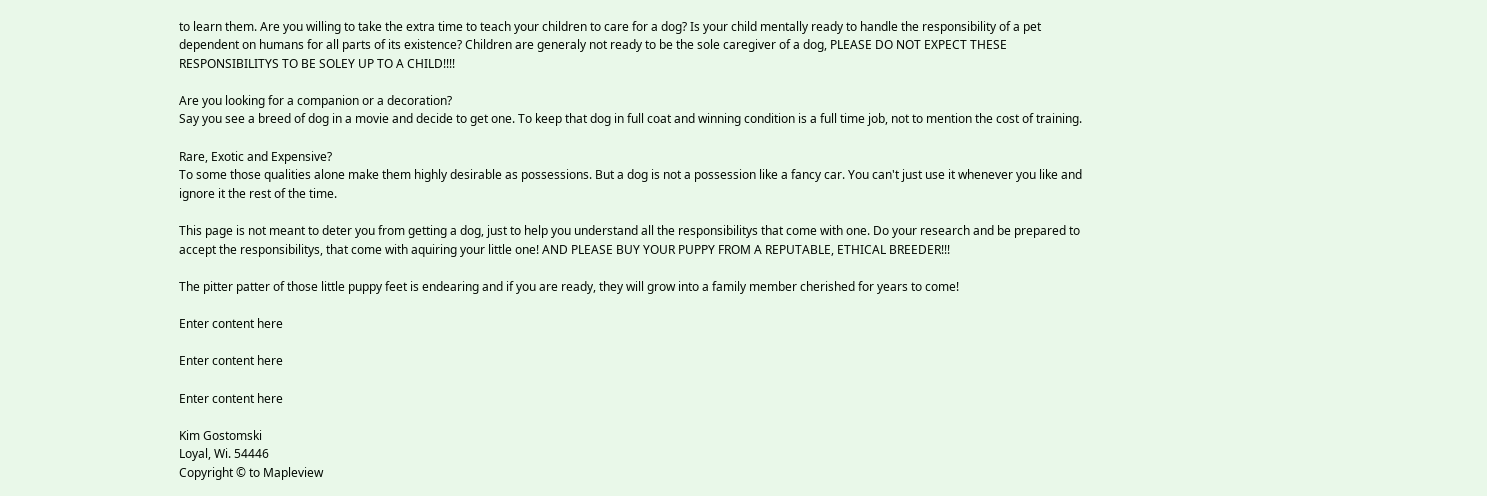to learn them. Are you willing to take the extra time to teach your children to care for a dog? Is your child mentally ready to handle the responsibility of a pet dependent on humans for all parts of its existence? Children are generaly not ready to be the sole caregiver of a dog, PLEASE DO NOT EXPECT THESE RESPONSIBILITYS TO BE SOLEY UP TO A CHILD!!!!

Are you looking for a companion or a decoration?
Say you see a breed of dog in a movie and decide to get one. To keep that dog in full coat and winning condition is a full time job, not to mention the cost of training.

Rare, Exotic and Expensive?
To some those qualities alone make them highly desirable as possessions. But a dog is not a possession like a fancy car. You can't just use it whenever you like and ignore it the rest of the time.

This page is not meant to deter you from getting a dog, just to help you understand all the responsibilitys that come with one. Do your research and be prepared to accept the responsibilitys, that come with aquiring your little one! AND PLEASE BUY YOUR PUPPY FROM A REPUTABLE, ETHICAL BREEDER!!!

The pitter patter of those little puppy feet is endearing and if you are ready, they will grow into a family member cherished for years to come!

Enter content here

Enter content here

Enter content here

Kim Gostomski
Loyal, Wi. 54446
Copyright © to Mapleview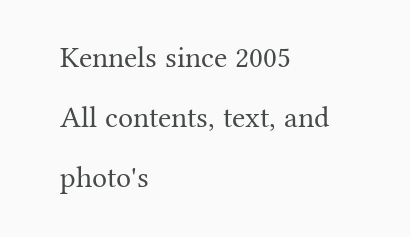Kennels since 2005
All contents, text, and photo's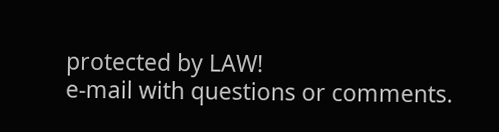protected by LAW!
e-mail with questions or comments.